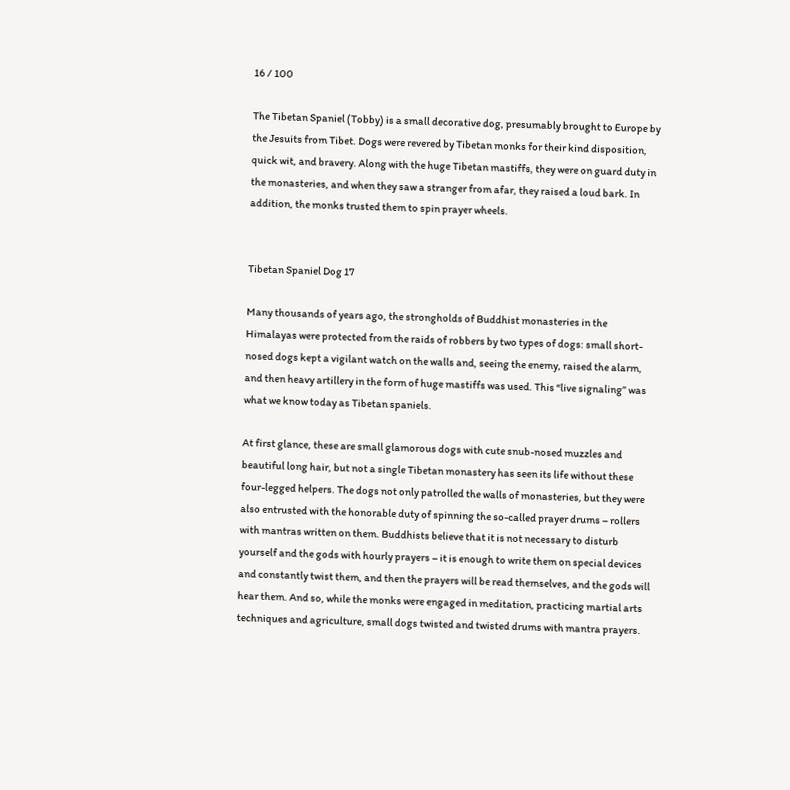16 / 100

The Tibetan Spaniel (Tobby) is a small decorative dog, presumably brought to Europe by the Jesuits from Tibet. Dogs were revered by Tibetan monks for their kind disposition, quick wit, and bravery. Along with the huge Tibetan mastiffs, they were on guard duty in the monasteries, and when they saw a stranger from afar, they raised a loud bark. In addition, the monks trusted them to spin prayer wheels.


Tibetan Spaniel Dog 17

Many thousands of years ago, the strongholds of Buddhist monasteries in the Himalayas were protected from the raids of robbers by two types of dogs: small short-nosed dogs kept a vigilant watch on the walls and, seeing the enemy, raised the alarm, and then heavy artillery in the form of huge mastiffs was used. This “live signaling” was what we know today as Tibetan spaniels.

At first glance, these are small glamorous dogs with cute snub-nosed muzzles and beautiful long hair, but not a single Tibetan monastery has seen its life without these four-legged helpers. The dogs not only patrolled the walls of monasteries, but they were also entrusted with the honorable duty of spinning the so-called prayer drums – rollers with mantras written on them. Buddhists believe that it is not necessary to disturb yourself and the gods with hourly prayers – it is enough to write them on special devices and constantly twist them, and then the prayers will be read themselves, and the gods will hear them. And so, while the monks were engaged in meditation, practicing martial arts techniques and agriculture, small dogs twisted and twisted drums with mantra prayers.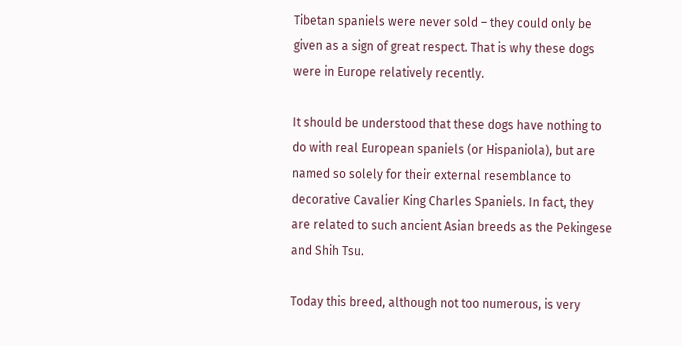Tibetan spaniels were never sold – they could only be given as a sign of great respect. That is why these dogs were in Europe relatively recently.

It should be understood that these dogs have nothing to do with real European spaniels (or Hispaniola), but are named so solely for their external resemblance to decorative Cavalier King Charles Spaniels. In fact, they are related to such ancient Asian breeds as the Pekingese and Shih Tsu.

Today this breed, although not too numerous, is very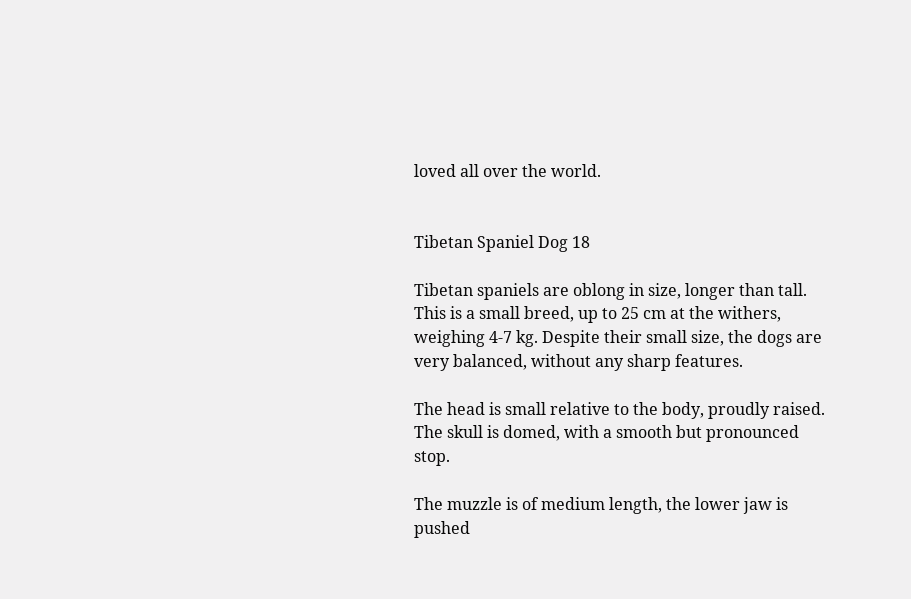loved all over the world.


Tibetan Spaniel Dog 18

Tibetan spaniels are oblong in size, longer than tall. This is a small breed, up to 25 cm at the withers, weighing 4-7 kg. Despite their small size, the dogs are very balanced, without any sharp features.

The head is small relative to the body, proudly raised. The skull is domed, with a smooth but pronounced stop.

The muzzle is of medium length, the lower jaw is pushed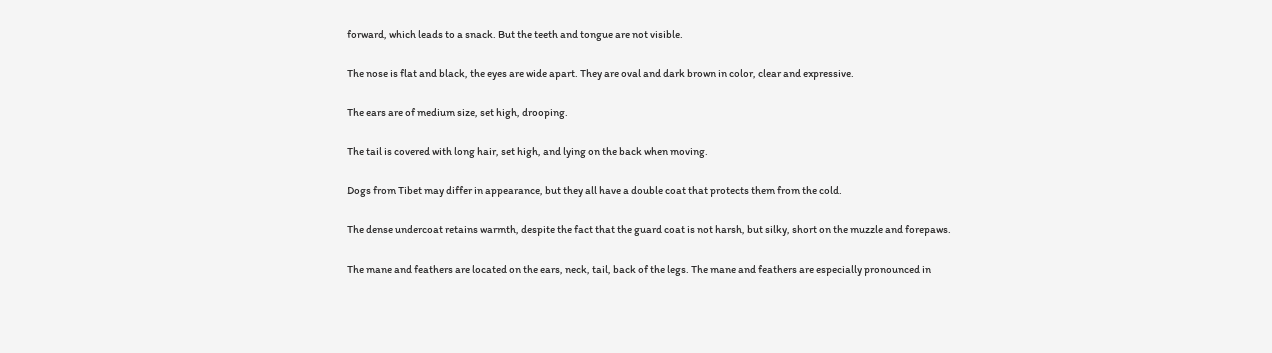forward, which leads to a snack. But the teeth and tongue are not visible.

The nose is flat and black, the eyes are wide apart. They are oval and dark brown in color, clear and expressive.

The ears are of medium size, set high, drooping.

The tail is covered with long hair, set high, and lying on the back when moving.

Dogs from Tibet may differ in appearance, but they all have a double coat that protects them from the cold.

The dense undercoat retains warmth, despite the fact that the guard coat is not harsh, but silky, short on the muzzle and forepaws.

The mane and feathers are located on the ears, neck, tail, back of the legs. The mane and feathers are especially pronounced in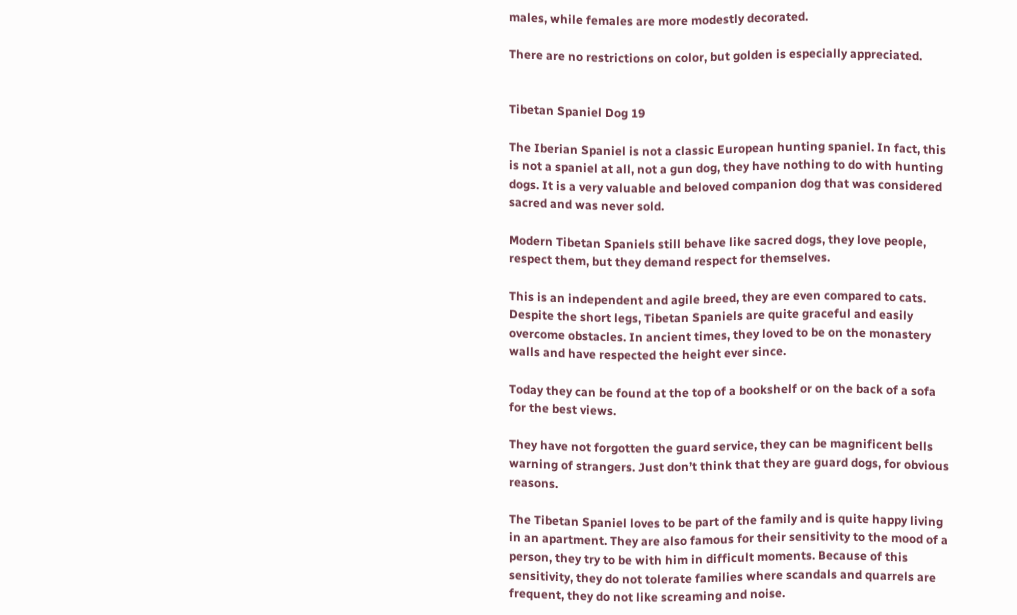males, while females are more modestly decorated.

There are no restrictions on color, but golden is especially appreciated.


Tibetan Spaniel Dog 19

The Iberian Spaniel is not a classic European hunting spaniel. In fact, this is not a spaniel at all, not a gun dog, they have nothing to do with hunting dogs. It is a very valuable and beloved companion dog that was considered sacred and was never sold.

Modern Tibetan Spaniels still behave like sacred dogs, they love people, respect them, but they demand respect for themselves.

This is an independent and agile breed, they are even compared to cats. Despite the short legs, Tibetan Spaniels are quite graceful and easily overcome obstacles. In ancient times, they loved to be on the monastery walls and have respected the height ever since.

Today they can be found at the top of a bookshelf or on the back of a sofa for the best views.

They have not forgotten the guard service, they can be magnificent bells warning of strangers. Just don’t think that they are guard dogs, for obvious reasons.

The Tibetan Spaniel loves to be part of the family and is quite happy living in an apartment. They are also famous for their sensitivity to the mood of a person, they try to be with him in difficult moments. Because of this sensitivity, they do not tolerate families where scandals and quarrels are frequent, they do not like screaming and noise.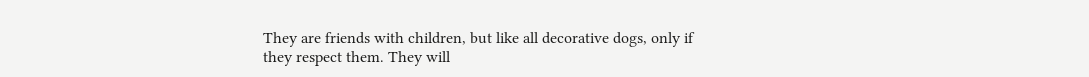They are friends with children, but like all decorative dogs, only if they respect them. They will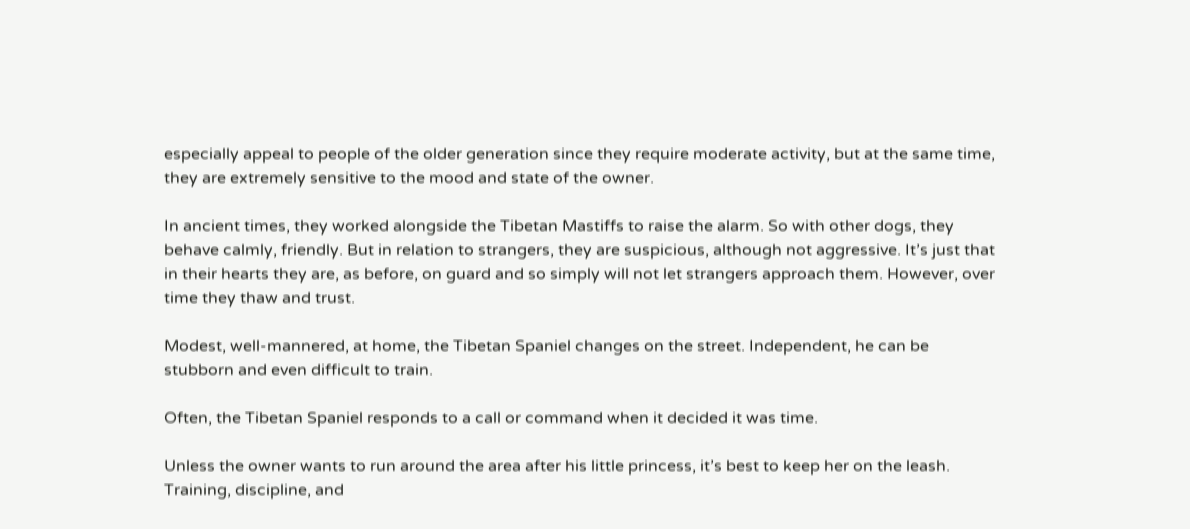especially appeal to people of the older generation since they require moderate activity, but at the same time, they are extremely sensitive to the mood and state of the owner.

In ancient times, they worked alongside the Tibetan Mastiffs to raise the alarm. So with other dogs, they behave calmly, friendly. But in relation to strangers, they are suspicious, although not aggressive. It’s just that in their hearts they are, as before, on guard and so simply will not let strangers approach them. However, over time they thaw and trust.

Modest, well-mannered, at home, the Tibetan Spaniel changes on the street. Independent, he can be stubborn and even difficult to train.

Often, the Tibetan Spaniel responds to a call or command when it decided it was time.

Unless the owner wants to run around the area after his little princess, it’s best to keep her on the leash. Training, discipline, and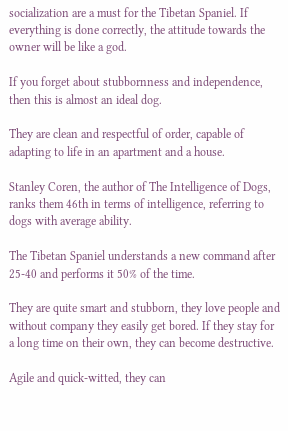socialization are a must for the Tibetan Spaniel. If everything is done correctly, the attitude towards the owner will be like a god.

If you forget about stubbornness and independence, then this is almost an ideal dog.

They are clean and respectful of order, capable of adapting to life in an apartment and a house.

Stanley Coren, the author of The Intelligence of Dogs, ranks them 46th in terms of intelligence, referring to dogs with average ability.

The Tibetan Spaniel understands a new command after 25-40 and performs it 50% of the time.

They are quite smart and stubborn, they love people and without company they easily get bored. If they stay for a long time on their own, they can become destructive.

Agile and quick-witted, they can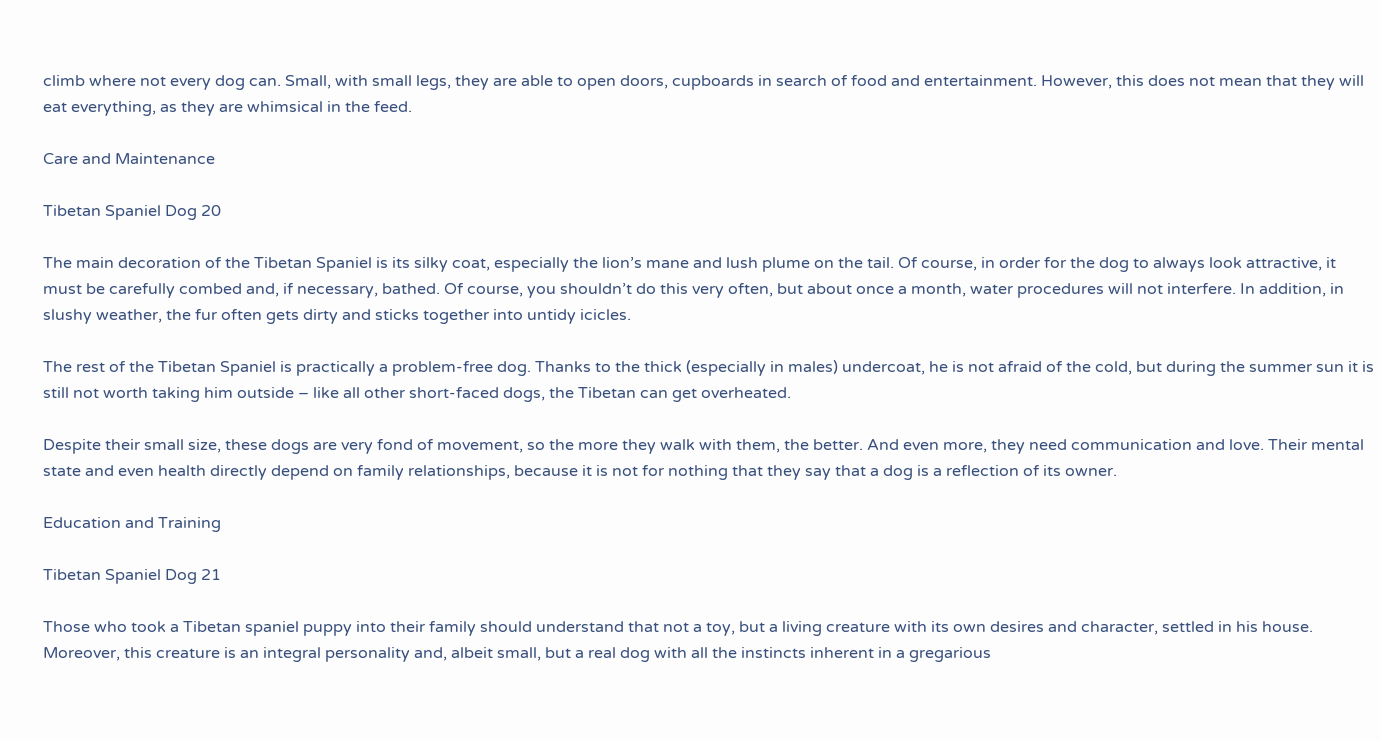climb where not every dog can. Small, with small legs, they are able to open doors, cupboards in search of food and entertainment. However, this does not mean that they will eat everything, as they are whimsical in the feed.

Care and Maintenance

Tibetan Spaniel Dog 20

The main decoration of the Tibetan Spaniel is its silky coat, especially the lion’s mane and lush plume on the tail. Of course, in order for the dog to always look attractive, it must be carefully combed and, if necessary, bathed. Of course, you shouldn’t do this very often, but about once a month, water procedures will not interfere. In addition, in slushy weather, the fur often gets dirty and sticks together into untidy icicles.

The rest of the Tibetan Spaniel is practically a problem-free dog. Thanks to the thick (especially in males) undercoat, he is not afraid of the cold, but during the summer sun it is still not worth taking him outside – like all other short-faced dogs, the Tibetan can get overheated.

Despite their small size, these dogs are very fond of movement, so the more they walk with them, the better. And even more, they need communication and love. Their mental state and even health directly depend on family relationships, because it is not for nothing that they say that a dog is a reflection of its owner.

Education and Training

Tibetan Spaniel Dog 21

Those who took a Tibetan spaniel puppy into their family should understand that not a toy, but a living creature with its own desires and character, settled in his house. Moreover, this creature is an integral personality and, albeit small, but a real dog with all the instincts inherent in a gregarious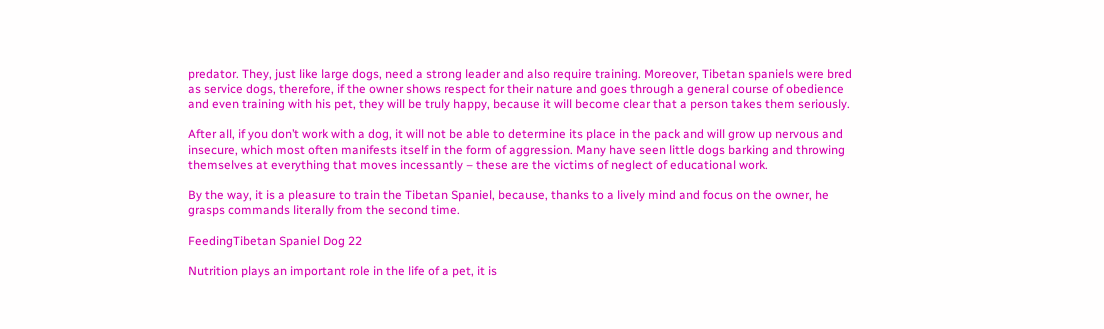predator. They, just like large dogs, need a strong leader and also require training. Moreover, Tibetan spaniels were bred as service dogs, therefore, if the owner shows respect for their nature and goes through a general course of obedience and even training with his pet, they will be truly happy, because it will become clear that a person takes them seriously.

After all, if you don’t work with a dog, it will not be able to determine its place in the pack and will grow up nervous and insecure, which most often manifests itself in the form of aggression. Many have seen little dogs barking and throwing themselves at everything that moves incessantly – these are the victims of neglect of educational work.

By the way, it is a pleasure to train the Tibetan Spaniel, because, thanks to a lively mind and focus on the owner, he grasps commands literally from the second time.

FeedingTibetan Spaniel Dog 22

Nutrition plays an important role in the life of a pet, it is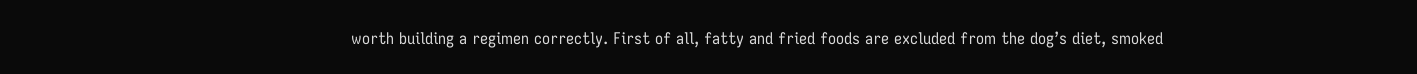worth building a regimen correctly. First of all, fatty and fried foods are excluded from the dog’s diet, smoked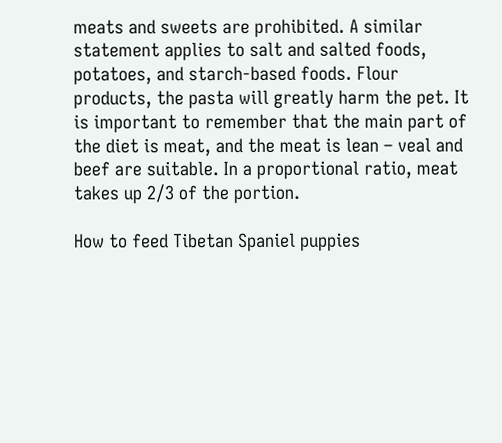meats and sweets are prohibited. A similar statement applies to salt and salted foods, potatoes, and starch-based foods. Flour products, the pasta will greatly harm the pet. It is important to remember that the main part of the diet is meat, and the meat is lean – veal and beef are suitable. In a proportional ratio, meat takes up 2/3 of the portion.

How to feed Tibetan Spaniel puppies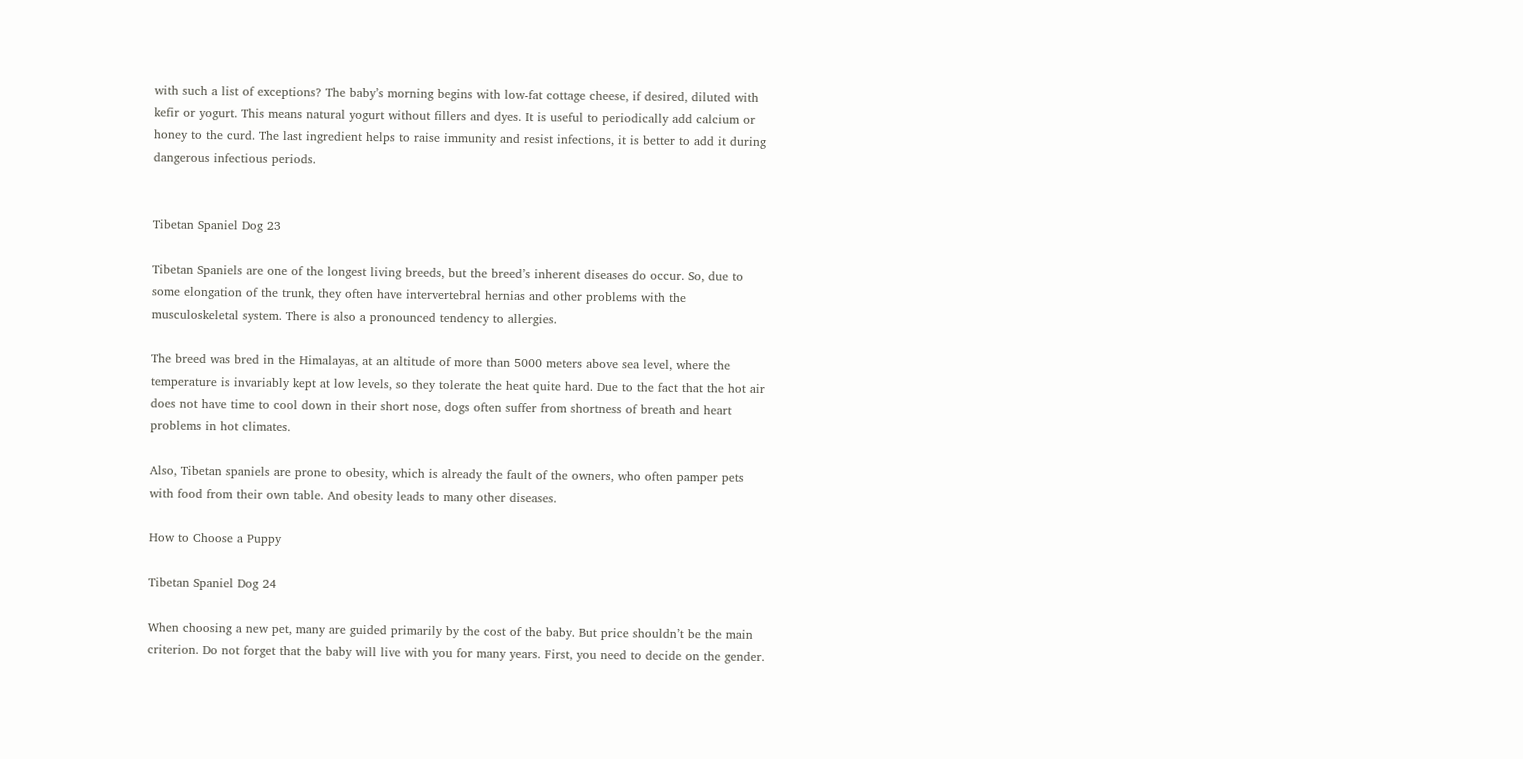with such a list of exceptions? The baby’s morning begins with low-fat cottage cheese, if desired, diluted with kefir or yogurt. This means natural yogurt without fillers and dyes. It is useful to periodically add calcium or honey to the curd. The last ingredient helps to raise immunity and resist infections, it is better to add it during dangerous infectious periods.


Tibetan Spaniel Dog 23

Tibetan Spaniels are one of the longest living breeds, but the breed’s inherent diseases do occur. So, due to some elongation of the trunk, they often have intervertebral hernias and other problems with the musculoskeletal system. There is also a pronounced tendency to allergies.

The breed was bred in the Himalayas, at an altitude of more than 5000 meters above sea level, where the temperature is invariably kept at low levels, so they tolerate the heat quite hard. Due to the fact that the hot air does not have time to cool down in their short nose, dogs often suffer from shortness of breath and heart problems in hot climates.

Also, Tibetan spaniels are prone to obesity, which is already the fault of the owners, who often pamper pets with food from their own table. And obesity leads to many other diseases.

How to Choose a Puppy

Tibetan Spaniel Dog 24

When choosing a new pet, many are guided primarily by the cost of the baby. But price shouldn’t be the main criterion. Do not forget that the baby will live with you for many years. First, you need to decide on the gender.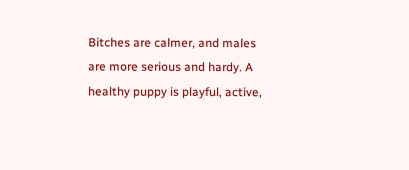Bitches are calmer, and males are more serious and hardy. A healthy puppy is playful, active,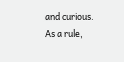and curious. As a rule,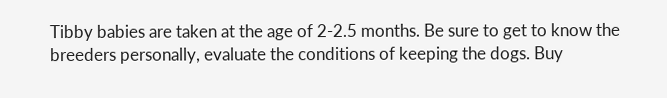Tibby babies are taken at the age of 2-2.5 months. Be sure to get to know the breeders personally, evaluate the conditions of keeping the dogs. Buy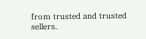from trusted and trusted sellers.